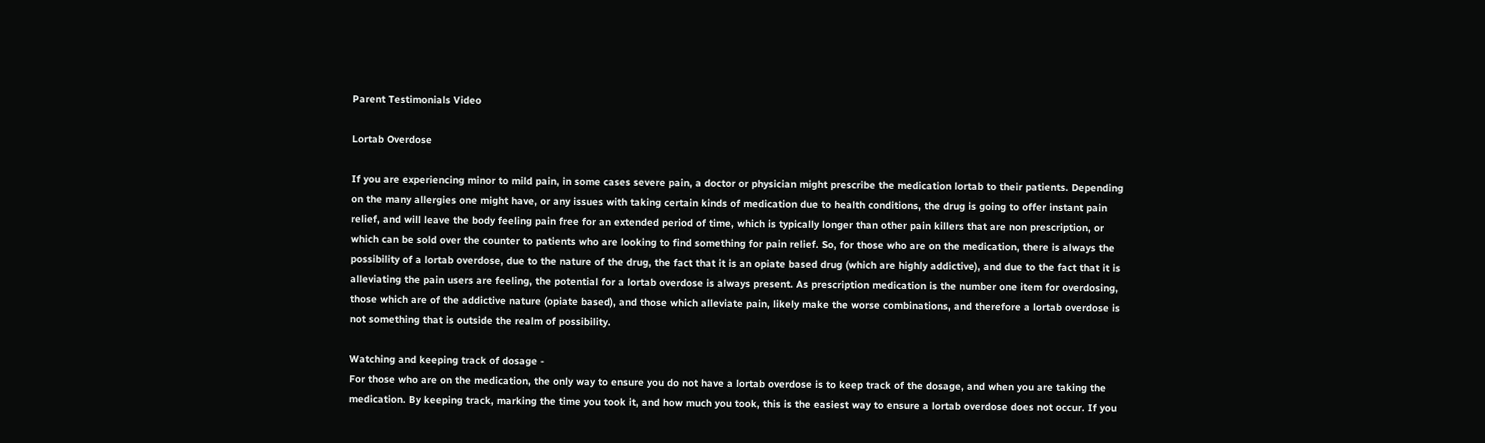Parent Testimonials Video

Lortab Overdose

If you are experiencing minor to mild pain, in some cases severe pain, a doctor or physician might prescribe the medication lortab to their patients. Depending on the many allergies one might have, or any issues with taking certain kinds of medication due to health conditions, the drug is going to offer instant pain relief, and will leave the body feeling pain free for an extended period of time, which is typically longer than other pain killers that are non prescription, or which can be sold over the counter to patients who are looking to find something for pain relief. So, for those who are on the medication, there is always the possibility of a lortab overdose, due to the nature of the drug, the fact that it is an opiate based drug (which are highly addictive), and due to the fact that it is alleviating the pain users are feeling, the potential for a lortab overdose is always present. As prescription medication is the number one item for overdosing, those which are of the addictive nature (opiate based), and those which alleviate pain, likely make the worse combinations, and therefore a lortab overdose is not something that is outside the realm of possibility.

Watching and keeping track of dosage -
For those who are on the medication, the only way to ensure you do not have a lortab overdose is to keep track of the dosage, and when you are taking the medication. By keeping track, marking the time you took it, and how much you took, this is the easiest way to ensure a lortab overdose does not occur. If you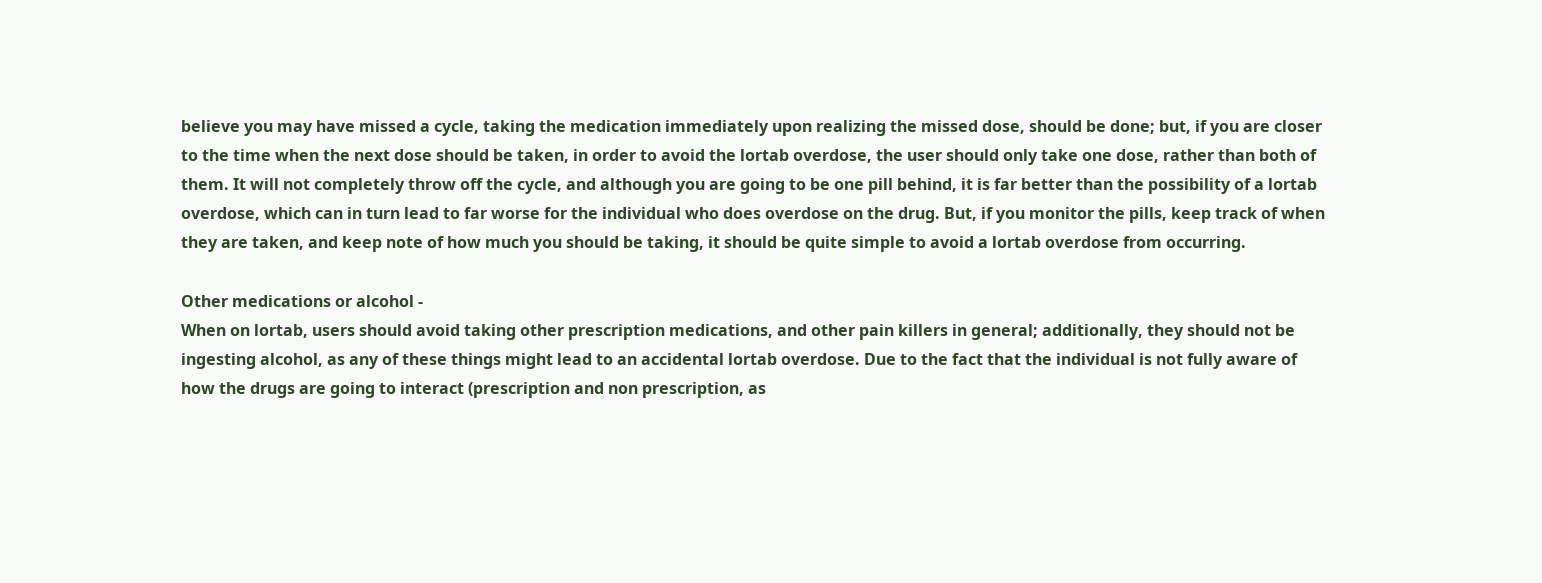believe you may have missed a cycle, taking the medication immediately upon realizing the missed dose, should be done; but, if you are closer to the time when the next dose should be taken, in order to avoid the lortab overdose, the user should only take one dose, rather than both of them. It will not completely throw off the cycle, and although you are going to be one pill behind, it is far better than the possibility of a lortab overdose, which can in turn lead to far worse for the individual who does overdose on the drug. But, if you monitor the pills, keep track of when they are taken, and keep note of how much you should be taking, it should be quite simple to avoid a lortab overdose from occurring.

Other medications or alcohol -
When on lortab, users should avoid taking other prescription medications, and other pain killers in general; additionally, they should not be ingesting alcohol, as any of these things might lead to an accidental lortab overdose. Due to the fact that the individual is not fully aware of how the drugs are going to interact (prescription and non prescription, as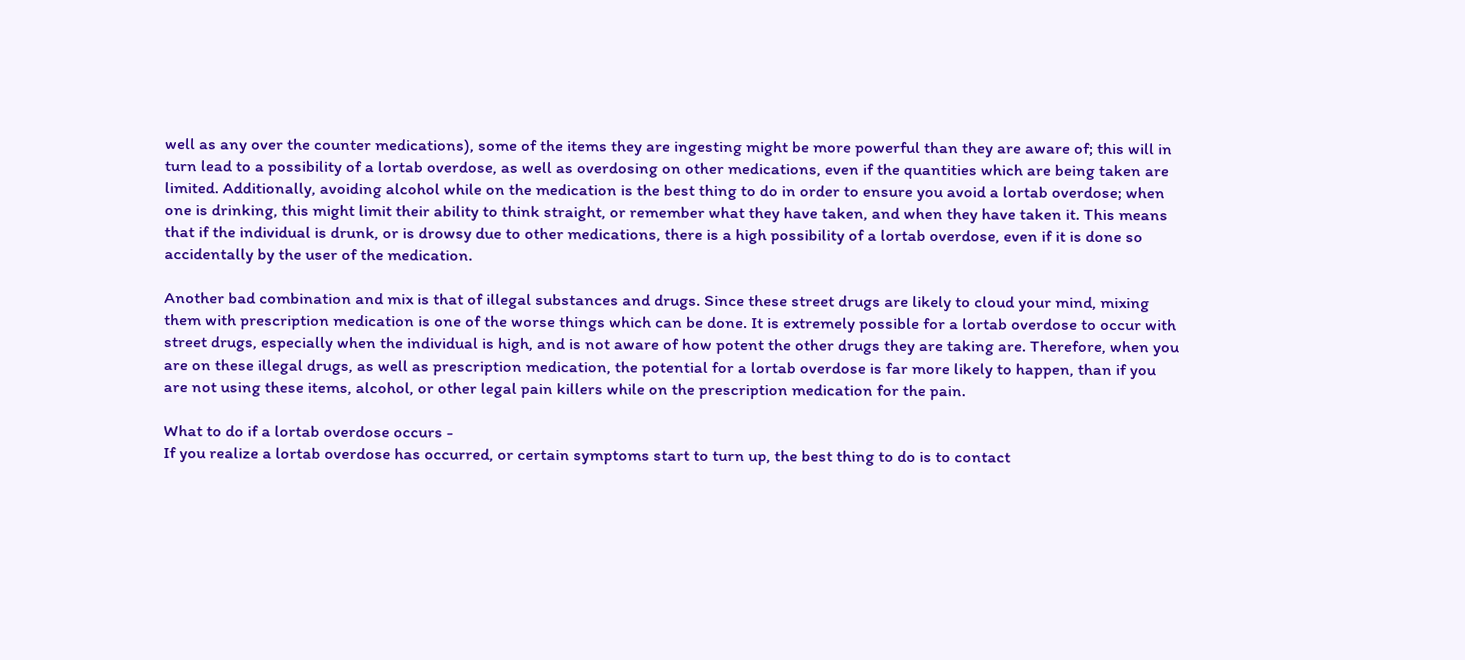well as any over the counter medications), some of the items they are ingesting might be more powerful than they are aware of; this will in turn lead to a possibility of a lortab overdose, as well as overdosing on other medications, even if the quantities which are being taken are limited. Additionally, avoiding alcohol while on the medication is the best thing to do in order to ensure you avoid a lortab overdose; when one is drinking, this might limit their ability to think straight, or remember what they have taken, and when they have taken it. This means that if the individual is drunk, or is drowsy due to other medications, there is a high possibility of a lortab overdose, even if it is done so accidentally by the user of the medication.

Another bad combination and mix is that of illegal substances and drugs. Since these street drugs are likely to cloud your mind, mixing them with prescription medication is one of the worse things which can be done. It is extremely possible for a lortab overdose to occur with street drugs, especially when the individual is high, and is not aware of how potent the other drugs they are taking are. Therefore, when you are on these illegal drugs, as well as prescription medication, the potential for a lortab overdose is far more likely to happen, than if you are not using these items, alcohol, or other legal pain killers while on the prescription medication for the pain.

What to do if a lortab overdose occurs -
If you realize a lortab overdose has occurred, or certain symptoms start to turn up, the best thing to do is to contact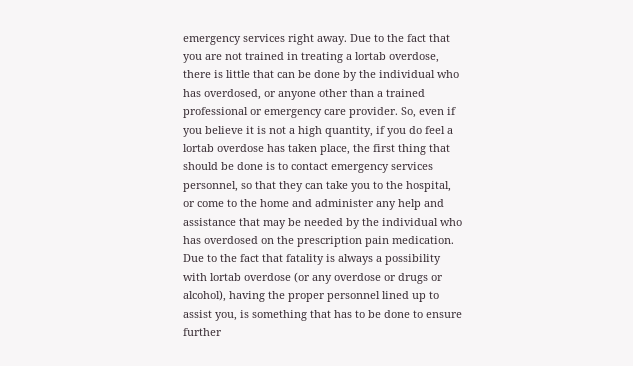emergency services right away. Due to the fact that you are not trained in treating a lortab overdose, there is little that can be done by the individual who has overdosed, or anyone other than a trained professional or emergency care provider. So, even if you believe it is not a high quantity, if you do feel a lortab overdose has taken place, the first thing that should be done is to contact emergency services personnel, so that they can take you to the hospital, or come to the home and administer any help and assistance that may be needed by the individual who has overdosed on the prescription pain medication. Due to the fact that fatality is always a possibility with lortab overdose (or any overdose or drugs or alcohol), having the proper personnel lined up to assist you, is something that has to be done to ensure further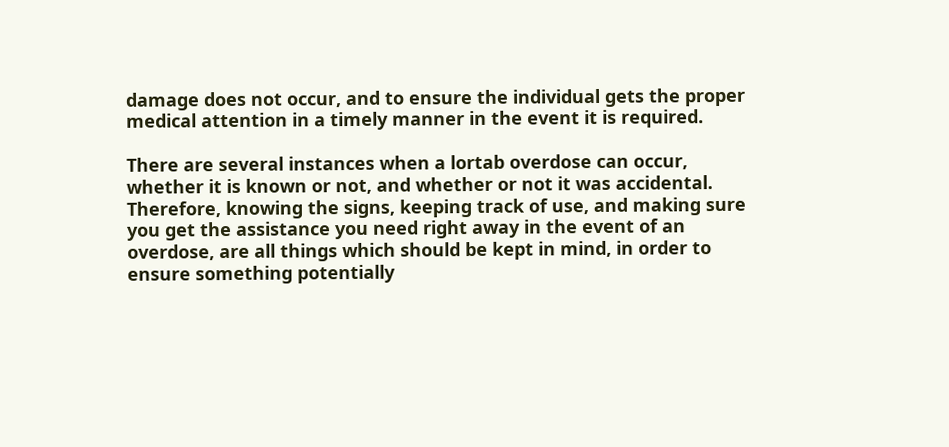damage does not occur, and to ensure the individual gets the proper medical attention in a timely manner in the event it is required.

There are several instances when a lortab overdose can occur, whether it is known or not, and whether or not it was accidental. Therefore, knowing the signs, keeping track of use, and making sure you get the assistance you need right away in the event of an overdose, are all things which should be kept in mind, in order to ensure something potentially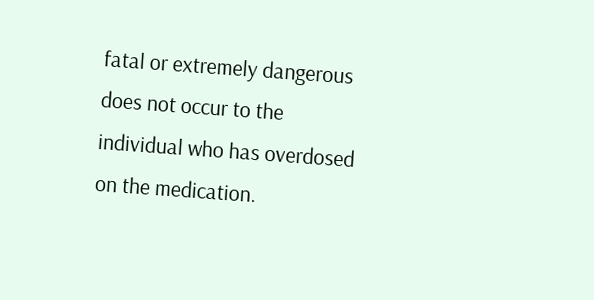fatal or extremely dangerous does not occur to the individual who has overdosed on the medication.